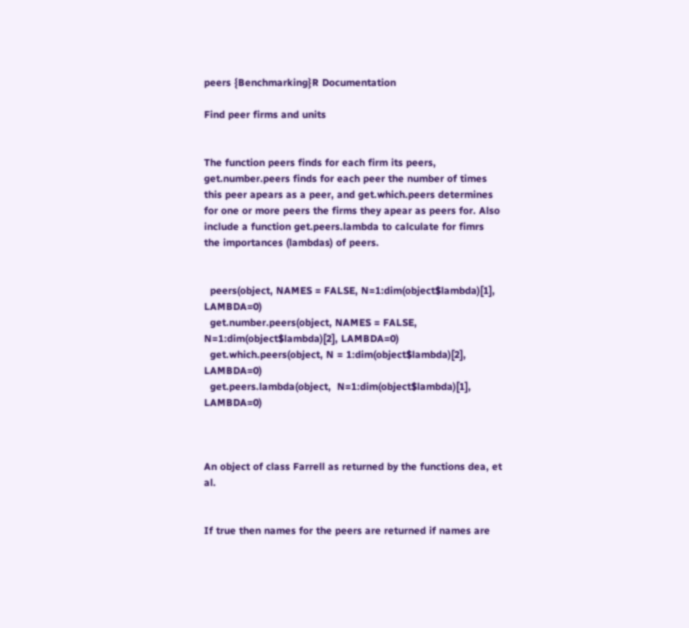peers {Benchmarking}R Documentation

Find peer firms and units


The function peers finds for each firm its peers, get.number.peers finds for each peer the number of times this peer apears as a peer, and get.which.peers determines for one or more peers the firms they apear as peers for. Also include a function get.peers.lambda to calculate for fimrs the importances (lambdas) of peers.


  peers(object, NAMES = FALSE, N=1:dim(object$lambda)[1], LAMBDA=0)
  get.number.peers(object, NAMES = FALSE, N=1:dim(object$lambda)[2], LAMBDA=0)
  get.which.peers(object, N = 1:dim(object$lambda)[2], LAMBDA=0)
  get.peers.lambda(object,  N=1:dim(object$lambda)[1], LAMBDA=0)



An object of class Farrell as returned by the functions dea, et al.


If true then names for the peers are returned if names are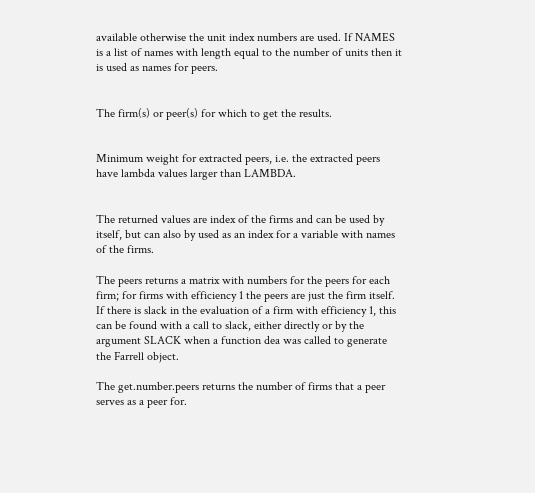available otherwise the unit index numbers are used. If NAMES is a list of names with length equal to the number of units then it is used as names for peers.


The firm(s) or peer(s) for which to get the results.


Minimum weight for extracted peers, i.e. the extracted peers have lambda values larger than LAMBDA.


The returned values are index of the firms and can be used by itself, but can also by used as an index for a variable with names of the firms.

The peers returns a matrix with numbers for the peers for each firm; for firms with efficiency 1 the peers are just the firm itself. If there is slack in the evaluation of a firm with efficiency 1, this can be found with a call to slack, either directly or by the argument SLACK when a function dea was called to generate the Farrell object.

The get.number.peers returns the number of firms that a peer serves as a peer for.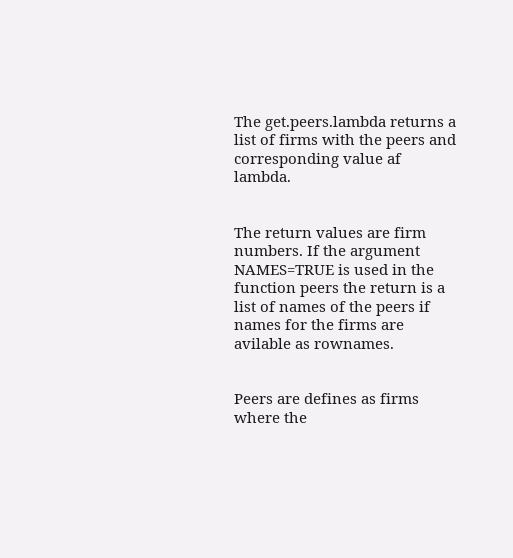The get.peers.lambda returns a list of firms with the peers and corresponding value af lambda.


The return values are firm numbers. If the argument NAMES=TRUE is used in the function peers the return is a list of names of the peers if names for the firms are avilable as rownames.


Peers are defines as firms where the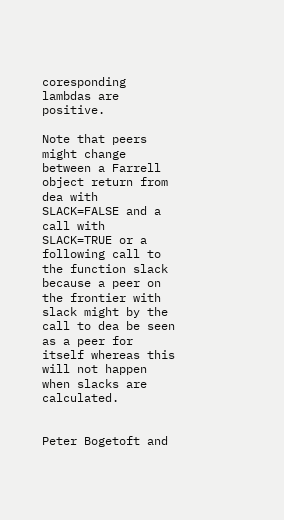coresponding lambdas are positive.

Note that peers might change between a Farrell object return from dea with SLACK=FALSE and a call with SLACK=TRUE or a following call to the function slack because a peer on the frontier with slack might by the call to dea be seen as a peer for itself whereas this will not happen when slacks are calculated.


Peter Bogetoft and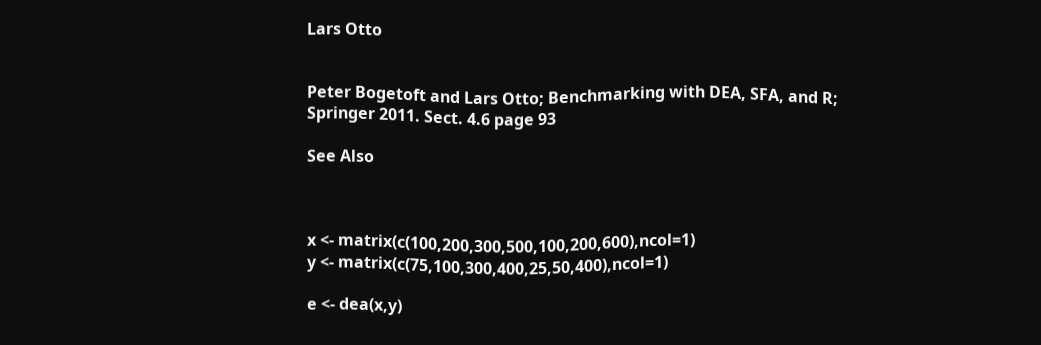Lars Otto


Peter Bogetoft and Lars Otto; Benchmarking with DEA, SFA, and R; Springer 2011. Sect. 4.6 page 93

See Also



x <- matrix(c(100,200,300,500,100,200,600),ncol=1)
y <- matrix(c(75,100,300,400,25,50,400),ncol=1)

e <- dea(x,y)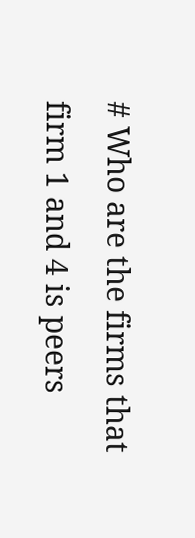# Who are the firms that firm 1 and 4 is peers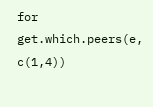for
get.which.peers(e, c(1,4))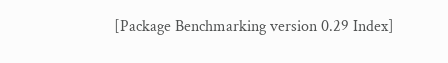[Package Benchmarking version 0.29 Index]